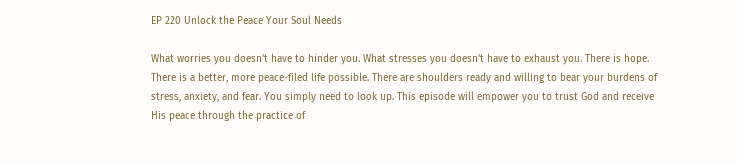EP 220 Unlock the Peace Your Soul Needs

What worries you doesn’t have to hinder you. What stresses you doesn’t have to exhaust you. There is hope. There is a better, more peace-filed life possible. There are shoulders ready and willing to bear your burdens of stress, anxiety, and fear. You simply need to look up. This episode will empower you to trust God and receive His peace through the practice of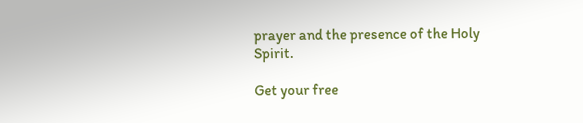prayer and the presence of the Holy Spirit.

Get your free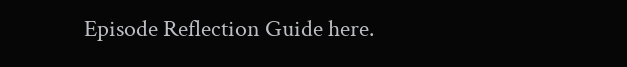Episode Reflection Guide here.